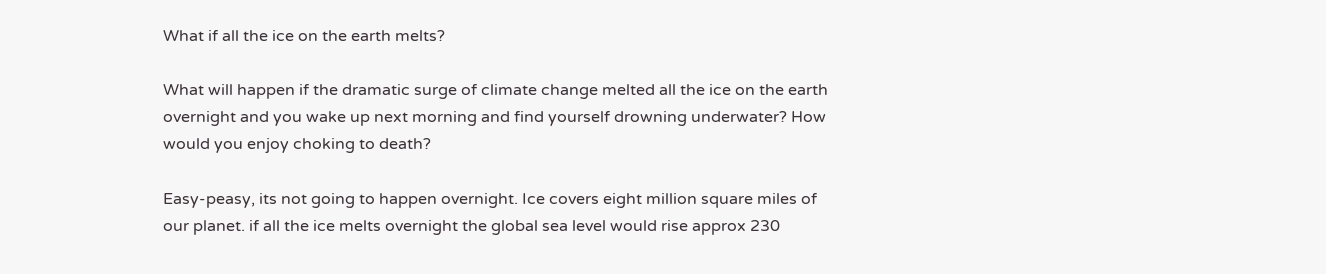What if all the ice on the earth melts?

What will happen if the dramatic surge of climate change melted all the ice on the earth overnight and you wake up next morning and find yourself drowning underwater? How would you enjoy choking to death?

Easy-peasy, its not going to happen overnight. Ice covers eight million square miles of our planet. if all the ice melts overnight the global sea level would rise approx 230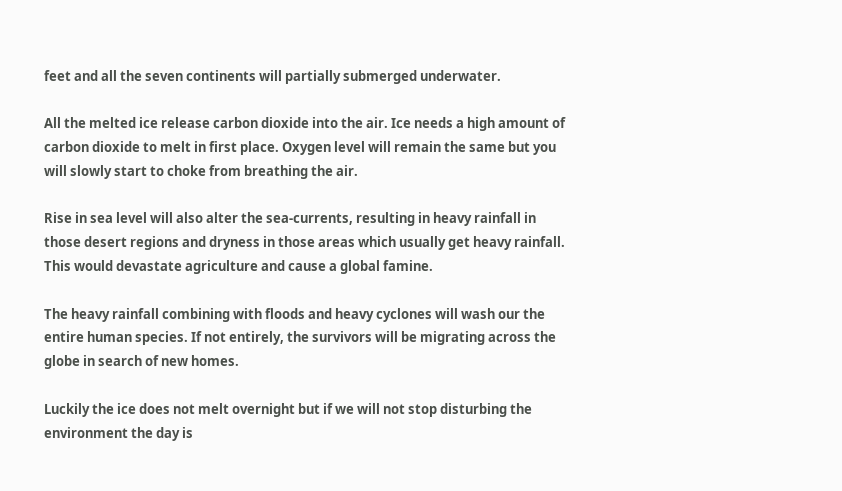feet and all the seven continents will partially submerged underwater.

All the melted ice release carbon dioxide into the air. Ice needs a high amount of carbon dioxide to melt in first place. Oxygen level will remain the same but you will slowly start to choke from breathing the air.

Rise in sea level will also alter the sea-currents, resulting in heavy rainfall in those desert regions and dryness in those areas which usually get heavy rainfall. This would devastate agriculture and cause a global famine.

The heavy rainfall combining with floods and heavy cyclones will wash our the entire human species. If not entirely, the survivors will be migrating across the globe in search of new homes.

Luckily the ice does not melt overnight but if we will not stop disturbing the environment the day is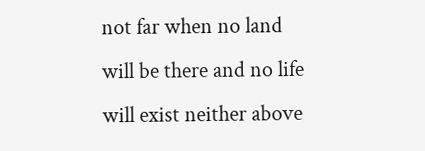not far when no land will be there and no life will exist neither above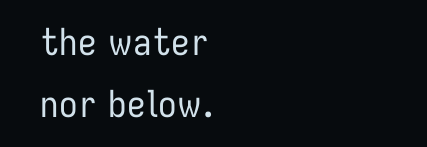the water nor below.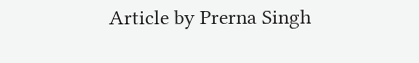Article by Prerna Singh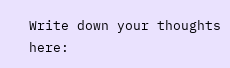Write down your thoughts here: